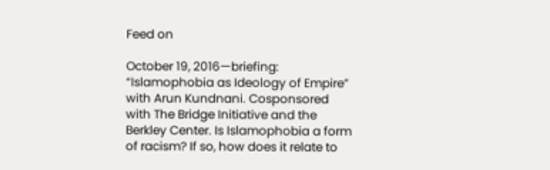Feed on

October 19, 2016—briefing: “Islamophobia as Ideology of Empire” with Arun Kundnani. Cosponsored with The Bridge Initiative and the Berkley Center. Is Islamophobia a form of racism? If so, how does it relate to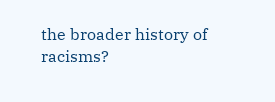the broader history of racisms?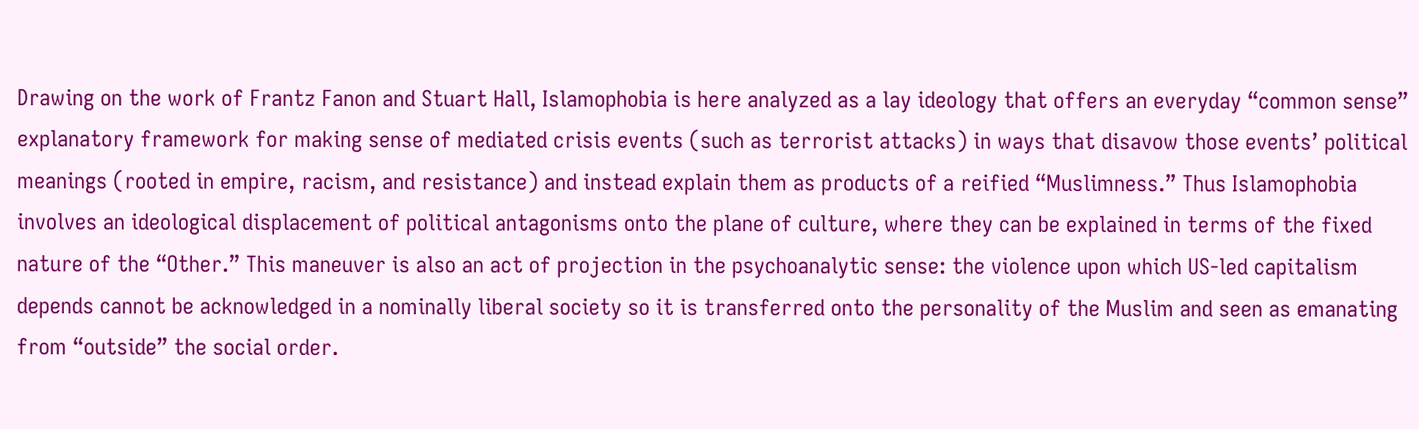Drawing on the work of Frantz Fanon and Stuart Hall, Islamophobia is here analyzed as a lay ideology that offers an everyday “common sense” explanatory framework for making sense of mediated crisis events (such as terrorist attacks) in ways that disavow those events’ political meanings (rooted in empire, racism, and resistance) and instead explain them as products of a reified “Muslimness.” Thus Islamophobia involves an ideological displacement of political antagonisms onto the plane of culture, where they can be explained in terms of the fixed nature of the “Other.” This maneuver is also an act of projection in the psychoanalytic sense: the violence upon which US-led capitalism depends cannot be acknowledged in a nominally liberal society so it is transferred onto the personality of the Muslim and seen as emanating from “outside” the social order.